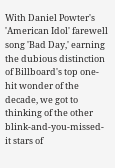With Daniel Powter's 'American Idol' farewell song 'Bad Day,' earning the dubious distinction of Billboard's top one-hit wonder of the decade, we got to thinking of the other blink-and-you-missed-it stars of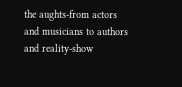the aughts-from actors and musicians to authors and reality-show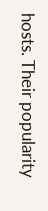hosts. Their popularity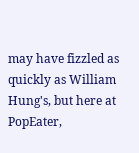may have fizzled as quickly as William Hung's, but here at PopEater,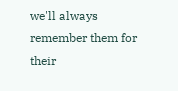we'll always remember them for their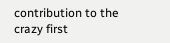contribution to the crazy first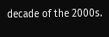decade of the 2000s.